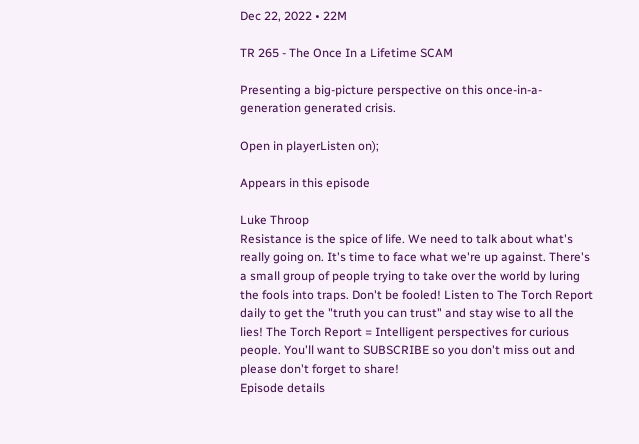Dec 22, 2022 • 22M

TR 265 - The Once In a Lifetime SCAM

Presenting a big-picture perspective on this once-in-a-generation generated crisis.

Open in playerListen on);

Appears in this episode

Luke Throop
Resistance is the spice of life. We need to talk about what's really going on. It's time to face what we're up against. There's a small group of people trying to take over the world by luring the fools into traps. Don't be fooled! Listen to The Torch Report daily to get the "truth you can trust" and stay wise to all the lies! The Torch Report = Intelligent perspectives for curious people. You'll want to SUBSCRIBE so you don't miss out and please don't forget to share!
Episode details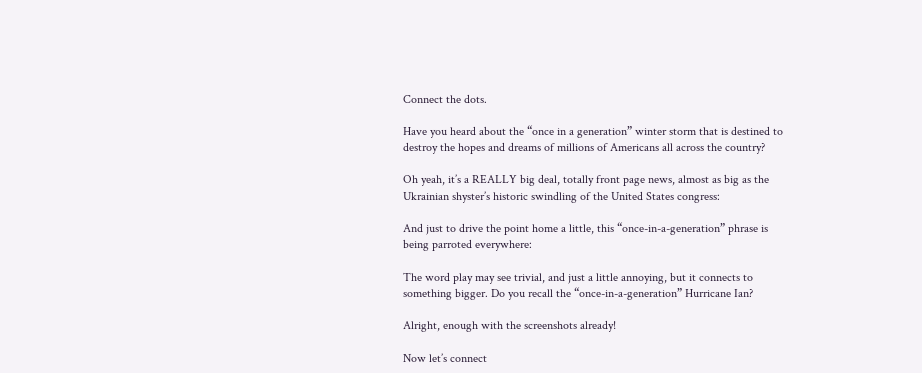Connect the dots.

Have you heard about the “once in a generation” winter storm that is destined to destroy the hopes and dreams of millions of Americans all across the country?

Oh yeah, it’s a REALLY big deal, totally front page news, almost as big as the Ukrainian shyster’s historic swindling of the United States congress:

And just to drive the point home a little, this “once-in-a-generation” phrase is being parroted everywhere:

The word play may see trivial, and just a little annoying, but it connects to something bigger. Do you recall the “once-in-a-generation” Hurricane Ian?

Alright, enough with the screenshots already!

Now let’s connect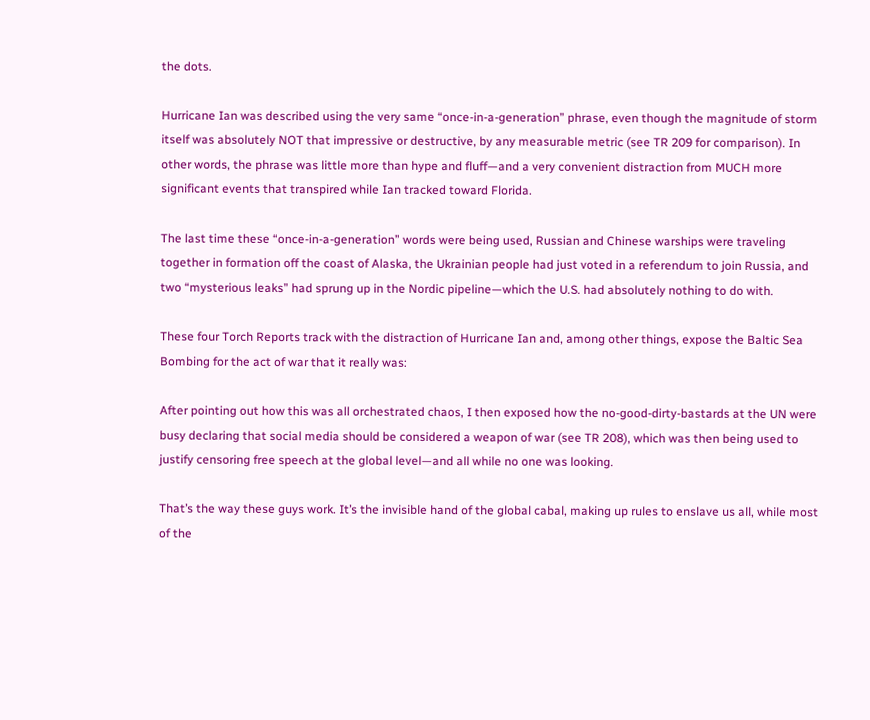the dots.

Hurricane Ian was described using the very same “once-in-a-generation” phrase, even though the magnitude of storm itself was absolutely NOT that impressive or destructive, by any measurable metric (see TR 209 for comparison). In other words, the phrase was little more than hype and fluff—and a very convenient distraction from MUCH more significant events that transpired while Ian tracked toward Florida.

The last time these “once-in-a-generation” words were being used, Russian and Chinese warships were traveling together in formation off the coast of Alaska, the Ukrainian people had just voted in a referendum to join Russia, and two “mysterious leaks” had sprung up in the Nordic pipeline—which the U.S. had absolutely nothing to do with.

These four Torch Reports track with the distraction of Hurricane Ian and, among other things, expose the Baltic Sea Bombing for the act of war that it really was:

After pointing out how this was all orchestrated chaos, I then exposed how the no-good-dirty-bastards at the UN were busy declaring that social media should be considered a weapon of war (see TR 208), which was then being used to justify censoring free speech at the global level—and all while no one was looking.

That’s the way these guys work. It’s the invisible hand of the global cabal, making up rules to enslave us all, while most of the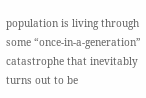population is living through some “once-in-a-generation” catastrophe that inevitably turns out to be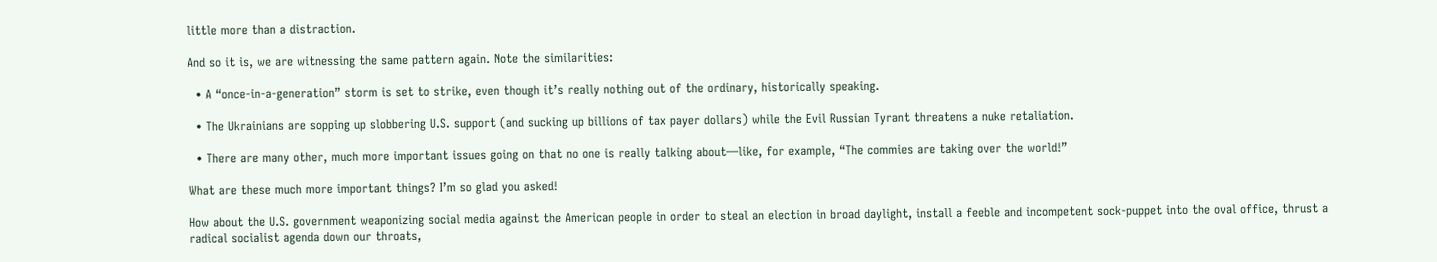little more than a distraction.

And so it is, we are witnessing the same pattern again. Note the similarities:

  • A “once-in-a-generation” storm is set to strike, even though it’s really nothing out of the ordinary, historically speaking.

  • The Ukrainians are sopping up slobbering U.S. support (and sucking up billions of tax payer dollars) while the Evil Russian Tyrant threatens a nuke retaliation.

  • There are many other, much more important issues going on that no one is really talking about—like, for example, “The commies are taking over the world!”

What are these much more important things? I’m so glad you asked!

How about the U.S. government weaponizing social media against the American people in order to steal an election in broad daylight, install a feeble and incompetent sock-puppet into the oval office, thrust a radical socialist agenda down our throats,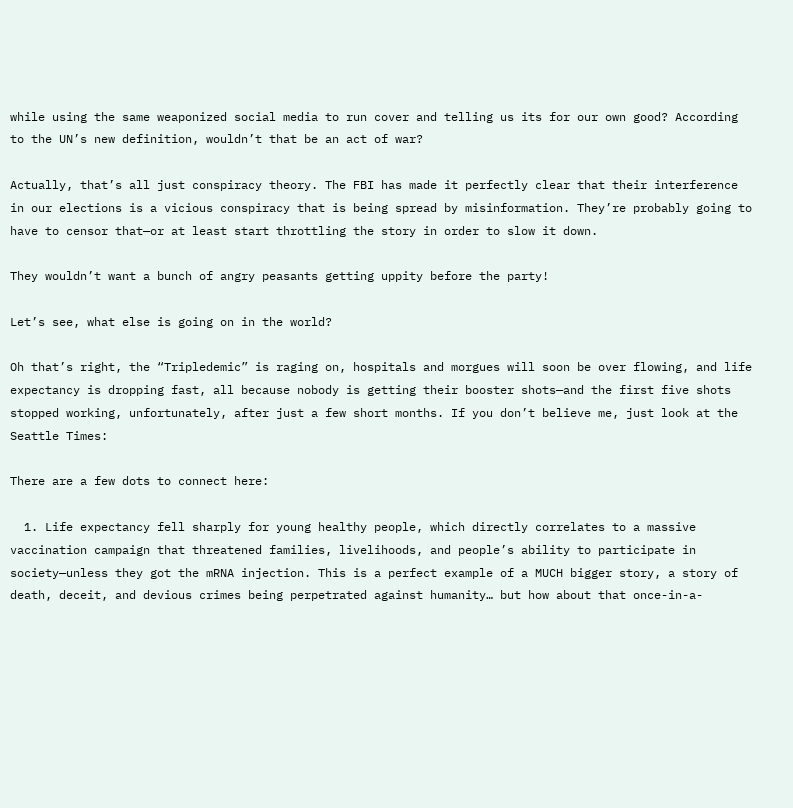while using the same weaponized social media to run cover and telling us its for our own good? According to the UN’s new definition, wouldn’t that be an act of war?

Actually, that’s all just conspiracy theory. The FBI has made it perfectly clear that their interference in our elections is a vicious conspiracy that is being spread by misinformation. They’re probably going to have to censor that—or at least start throttling the story in order to slow it down.

They wouldn’t want a bunch of angry peasants getting uppity before the party!

Let’s see, what else is going on in the world?

Oh that’s right, the “Tripledemic” is raging on, hospitals and morgues will soon be over flowing, and life expectancy is dropping fast, all because nobody is getting their booster shots—and the first five shots stopped working, unfortunately, after just a few short months. If you don’t believe me, just look at the Seattle Times:

There are a few dots to connect here:

  1. Life expectancy fell sharply for young healthy people, which directly correlates to a massive vaccination campaign that threatened families, livelihoods, and people’s ability to participate in society—unless they got the mRNA injection. This is a perfect example of a MUCH bigger story, a story of death, deceit, and devious crimes being perpetrated against humanity… but how about that once-in-a-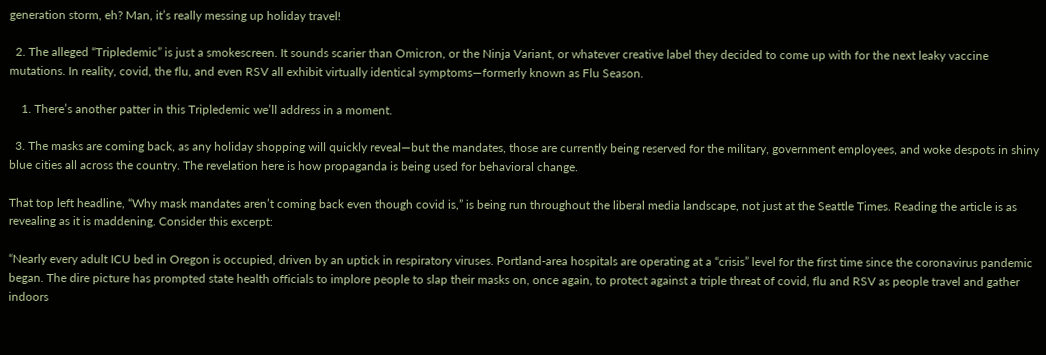generation storm, eh? Man, it’s really messing up holiday travel!

  2. The alleged “Tripledemic” is just a smokescreen. It sounds scarier than Omicron, or the Ninja Variant, or whatever creative label they decided to come up with for the next leaky vaccine mutations. In reality, covid, the flu, and even RSV all exhibit virtually identical symptoms—formerly known as Flu Season.

    1. There’s another patter in this Tripledemic we’ll address in a moment.

  3. The masks are coming back, as any holiday shopping will quickly reveal—but the mandates, those are currently being reserved for the military, government employees, and woke despots in shiny blue cities all across the country. The revelation here is how propaganda is being used for behavioral change.

That top left headline, “Why mask mandates aren’t coming back even though covid is,” is being run throughout the liberal media landscape, not just at the Seattle Times. Reading the article is as revealing as it is maddening. Consider this excerpt:

“Nearly every adult ICU bed in Oregon is occupied, driven by an uptick in respiratory viruses. Portland-area hospitals are operating at a “crisis” level for the first time since the coronavirus pandemic began. The dire picture has prompted state health officials to implore people to slap their masks on, once again, to protect against a triple threat of covid, flu and RSV as people travel and gather indoors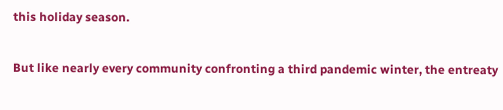this holiday season.

But like nearly every community confronting a third pandemic winter, the entreaty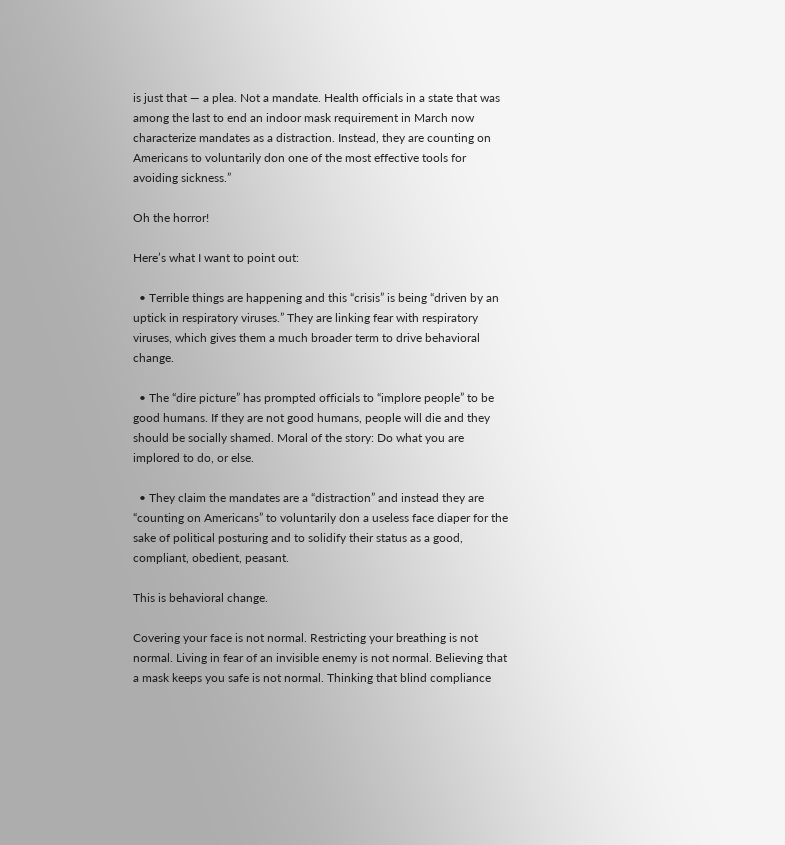is just that — a plea. Not a mandate. Health officials in a state that was among the last to end an indoor mask requirement in March now characterize mandates as a distraction. Instead, they are counting on Americans to voluntarily don one of the most effective tools for avoiding sickness.”

Oh the horror!

Here’s what I want to point out:

  • Terrible things are happening and this “crisis” is being “driven by an uptick in respiratory viruses.” They are linking fear with respiratory viruses, which gives them a much broader term to drive behavioral change.

  • The “dire picture” has prompted officials to “implore people” to be good humans. If they are not good humans, people will die and they should be socially shamed. Moral of the story: Do what you are implored to do, or else.

  • They claim the mandates are a “distraction” and instead they are “counting on Americans” to voluntarily don a useless face diaper for the sake of political posturing and to solidify their status as a good, compliant, obedient, peasant.

This is behavioral change.

Covering your face is not normal. Restricting your breathing is not normal. Living in fear of an invisible enemy is not normal. Believing that a mask keeps you safe is not normal. Thinking that blind compliance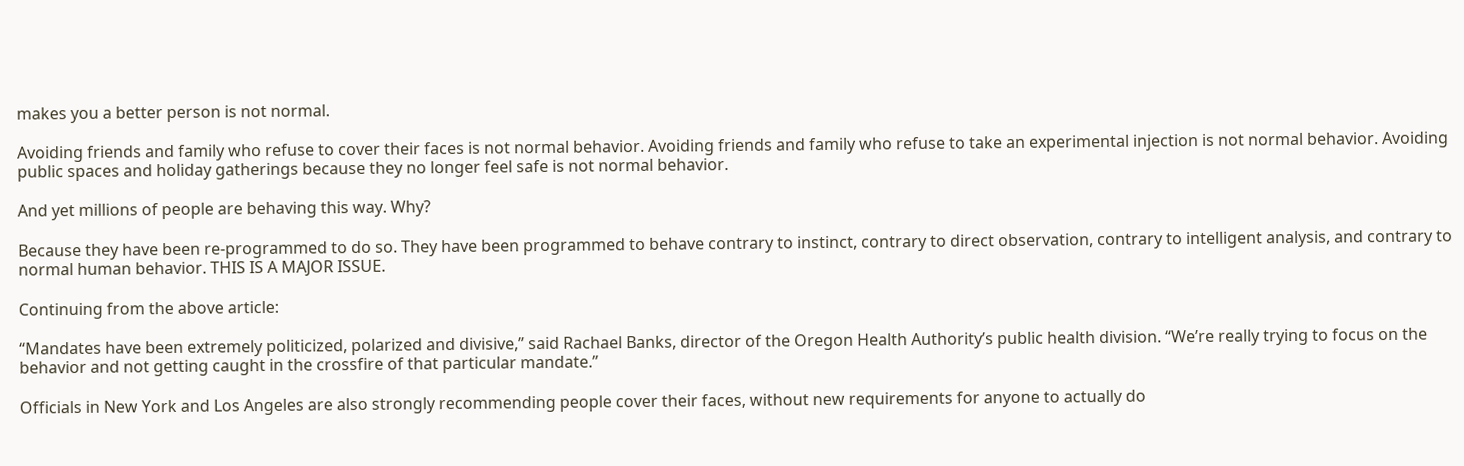makes you a better person is not normal.

Avoiding friends and family who refuse to cover their faces is not normal behavior. Avoiding friends and family who refuse to take an experimental injection is not normal behavior. Avoiding public spaces and holiday gatherings because they no longer feel safe is not normal behavior.

And yet millions of people are behaving this way. Why?

Because they have been re-programmed to do so. They have been programmed to behave contrary to instinct, contrary to direct observation, contrary to intelligent analysis, and contrary to normal human behavior. THIS IS A MAJOR ISSUE.

Continuing from the above article:

“Mandates have been extremely politicized, polarized and divisive,” said Rachael Banks, director of the Oregon Health Authority’s public health division. “We’re really trying to focus on the behavior and not getting caught in the crossfire of that particular mandate.”

Officials in New York and Los Angeles are also strongly recommending people cover their faces, without new requirements for anyone to actually do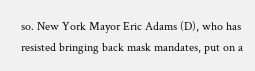so. New York Mayor Eric Adams (D), who has resisted bringing back mask mandates, put on a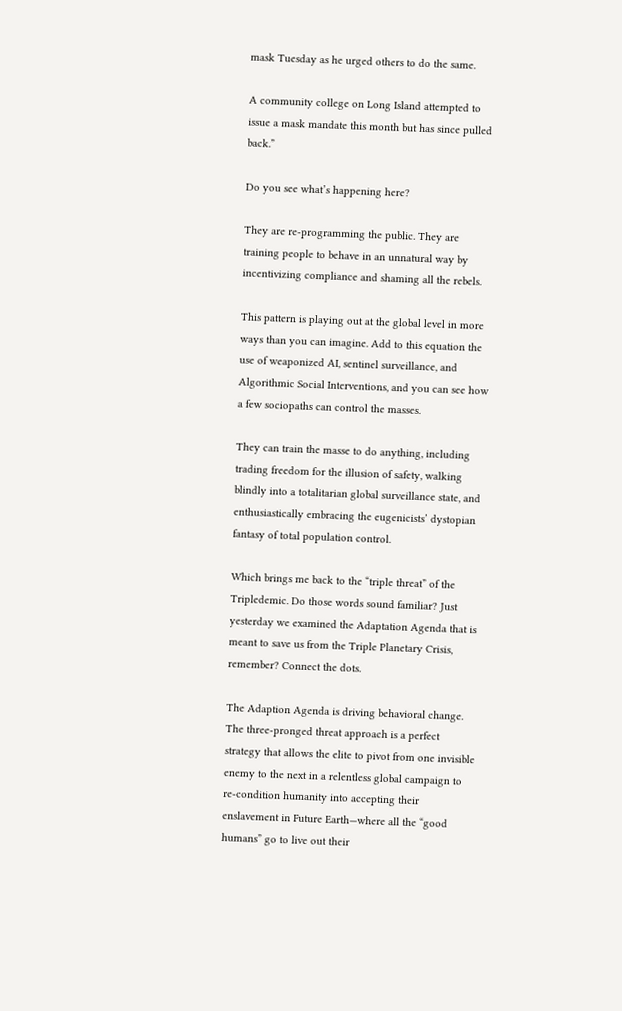mask Tuesday as he urged others to do the same.

A community college on Long Island attempted to issue a mask mandate this month but has since pulled back.”

Do you see what’s happening here?

They are re-programming the public. They are training people to behave in an unnatural way by incentivizing compliance and shaming all the rebels.

This pattern is playing out at the global level in more ways than you can imagine. Add to this equation the use of weaponized AI, sentinel surveillance, and Algorithmic Social Interventions, and you can see how a few sociopaths can control the masses.

They can train the masse to do anything, including trading freedom for the illusion of safety, walking blindly into a totalitarian global surveillance state, and enthusiastically embracing the eugenicists’ dystopian fantasy of total population control.

Which brings me back to the “triple threat” of the Tripledemic. Do those words sound familiar? Just yesterday we examined the Adaptation Agenda that is meant to save us from the Triple Planetary Crisis, remember? Connect the dots.

The Adaption Agenda is driving behavioral change. The three-pronged threat approach is a perfect strategy that allows the elite to pivot from one invisible enemy to the next in a relentless global campaign to re-condition humanity into accepting their enslavement in Future Earth—where all the “good humans” go to live out their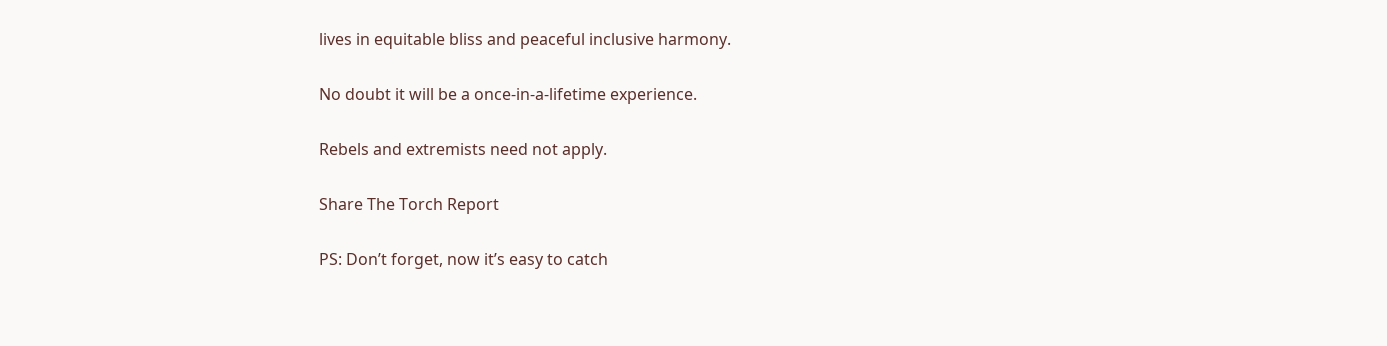lives in equitable bliss and peaceful inclusive harmony.

No doubt it will be a once-in-a-lifetime experience.

Rebels and extremists need not apply.

Share The Torch Report

PS: Don’t forget, now it’s easy to catch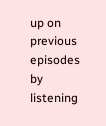up on previous episodes by listening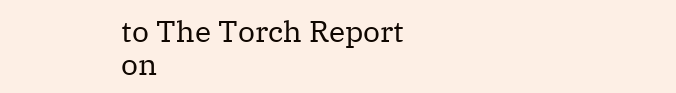to The Torch Report on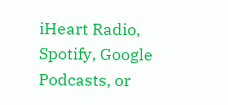iHeart Radio, Spotify, Google Podcasts, or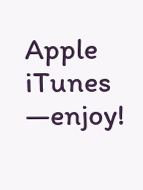Apple iTunes —enjoy!